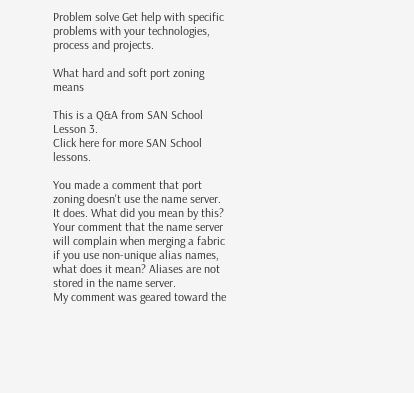Problem solve Get help with specific problems with your technologies, process and projects.

What hard and soft port zoning means

This is a Q&A from SAN School Lesson 3.
Click here for more SAN School lessons.

You made a comment that port zoning doesn't use the name server. It does. What did you mean by this? Your comment that the name server will complain when merging a fabric if you use non-unique alias names, what does it mean? Aliases are not stored in the name server.
My comment was geared toward the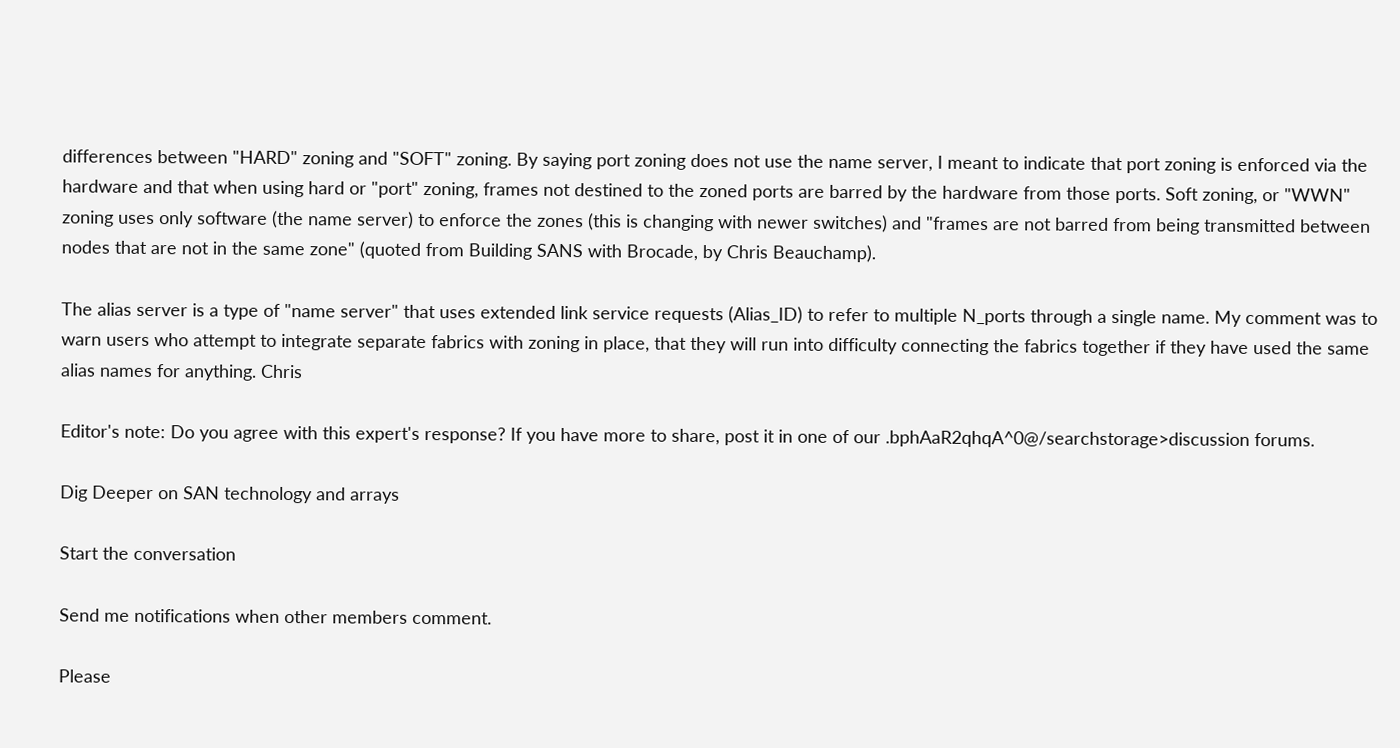differences between "HARD" zoning and "SOFT" zoning. By saying port zoning does not use the name server, I meant to indicate that port zoning is enforced via the hardware and that when using hard or "port" zoning, frames not destined to the zoned ports are barred by the hardware from those ports. Soft zoning, or "WWN" zoning uses only software (the name server) to enforce the zones (this is changing with newer switches) and "frames are not barred from being transmitted between nodes that are not in the same zone" (quoted from Building SANS with Brocade, by Chris Beauchamp).

The alias server is a type of "name server" that uses extended link service requests (Alias_ID) to refer to multiple N_ports through a single name. My comment was to warn users who attempt to integrate separate fabrics with zoning in place, that they will run into difficulty connecting the fabrics together if they have used the same alias names for anything. Chris

Editor's note: Do you agree with this expert's response? If you have more to share, post it in one of our .bphAaR2qhqA^0@/searchstorage>discussion forums.

Dig Deeper on SAN technology and arrays

Start the conversation

Send me notifications when other members comment.

Please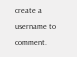create a username to comment.